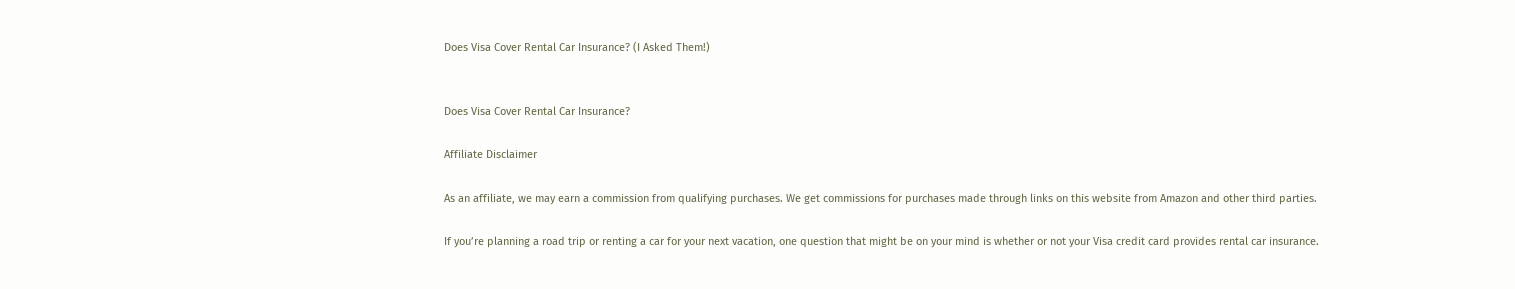Does Visa Cover Rental Car Insurance? (I Asked Them!)


Does Visa Cover Rental Car Insurance?

Affiliate Disclaimer

As an affiliate, we may earn a commission from qualifying purchases. We get commissions for purchases made through links on this website from Amazon and other third parties.

If you’re planning a road trip or renting a car for your next vacation, one question that might be on your mind is whether or not your Visa credit card provides rental car insurance.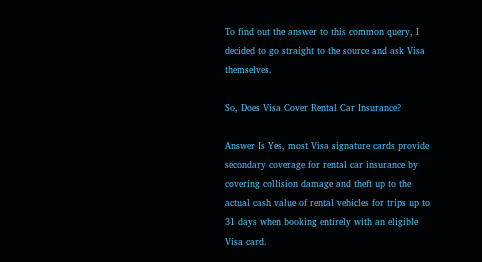To find out the answer to this common query, I decided to go straight to the source and ask Visa themselves.

So, Does Visa Cover Rental Car Insurance?

Answer Is Yes, most Visa signature cards provide secondary coverage for rental car insurance by covering collision damage and theft up to the actual cash value of rental vehicles for trips up to 31 days when booking entirely with an eligible Visa card.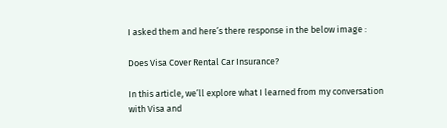I asked them and here’s there response in the below image :

Does Visa Cover Rental Car Insurance?

In this article, we’ll explore what I learned from my conversation with Visa and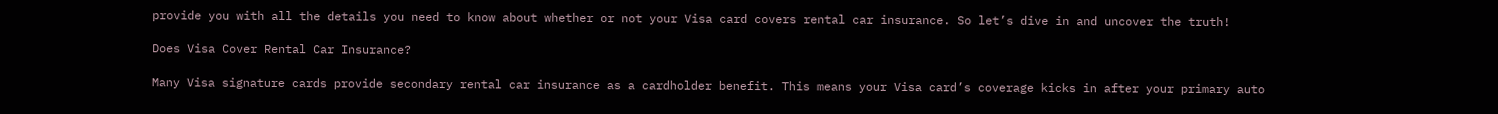provide you with all the details you need to know about whether or not your Visa card covers rental car insurance. So let’s dive in and uncover the truth!

Does Visa Cover Rental Car Insurance?

Many Visa signature cards provide secondary rental car insurance as a cardholder benefit. This means your Visa card’s coverage kicks in after your primary auto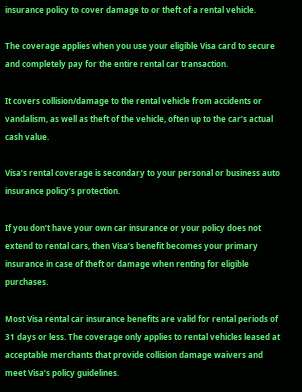insurance policy to cover damage to or theft of a rental vehicle.

The coverage applies when you use your eligible Visa card to secure and completely pay for the entire rental car transaction.

It covers collision/damage to the rental vehicle from accidents or vandalism, as well as theft of the vehicle, often up to the car’s actual cash value.

Visa’s rental coverage is secondary to your personal or business auto insurance policy’s protection.

If you don’t have your own car insurance or your policy does not extend to rental cars, then Visa’s benefit becomes your primary insurance in case of theft or damage when renting for eligible purchases.

Most Visa rental car insurance benefits are valid for rental periods of 31 days or less. The coverage only applies to rental vehicles leased at acceptable merchants that provide collision damage waivers and meet Visa’s policy guidelines.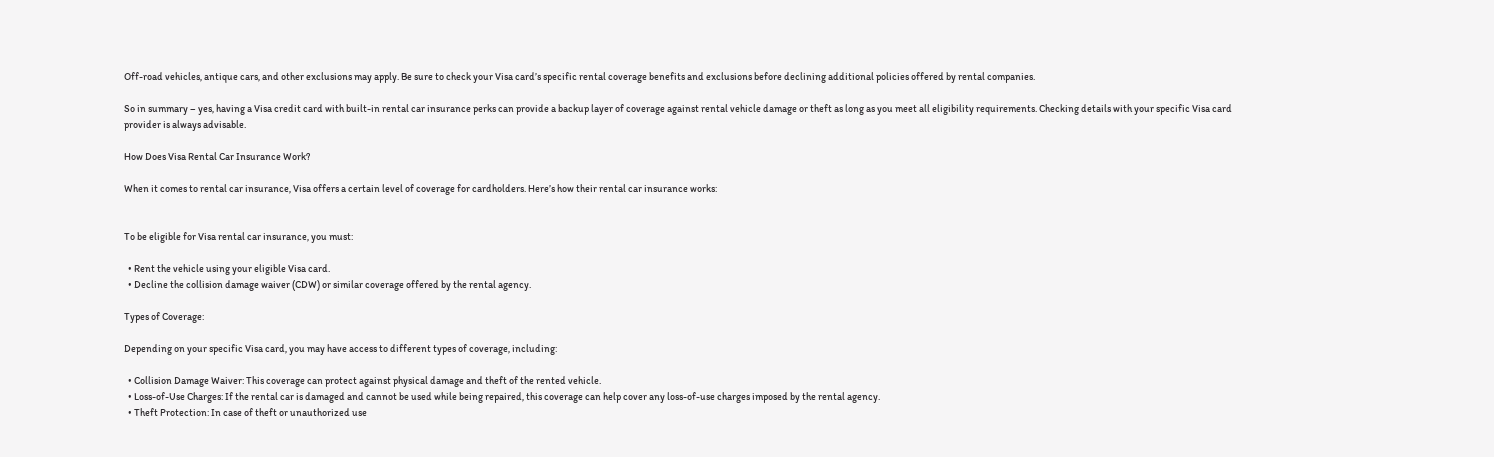Off-road vehicles, antique cars, and other exclusions may apply. Be sure to check your Visa card’s specific rental coverage benefits and exclusions before declining additional policies offered by rental companies.

So in summary – yes, having a Visa credit card with built-in rental car insurance perks can provide a backup layer of coverage against rental vehicle damage or theft as long as you meet all eligibility requirements. Checking details with your specific Visa card provider is always advisable.

How Does Visa Rental Car Insurance Work?

When it comes to rental car insurance, Visa offers a certain level of coverage for cardholders. Here’s how their rental car insurance works:


To be eligible for Visa rental car insurance, you must:

  • Rent the vehicle using your eligible Visa card.
  • Decline the collision damage waiver (CDW) or similar coverage offered by the rental agency.

Types of Coverage:

Depending on your specific Visa card, you may have access to different types of coverage, including:

  • Collision Damage Waiver: This coverage can protect against physical damage and theft of the rented vehicle.
  • Loss-of-Use Charges: If the rental car is damaged and cannot be used while being repaired, this coverage can help cover any loss-of-use charges imposed by the rental agency.
  • Theft Protection: In case of theft or unauthorized use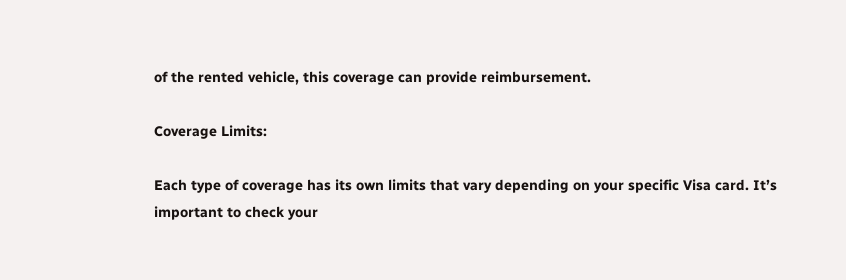of the rented vehicle, this coverage can provide reimbursement.

Coverage Limits:

Each type of coverage has its own limits that vary depending on your specific Visa card. It’s important to check your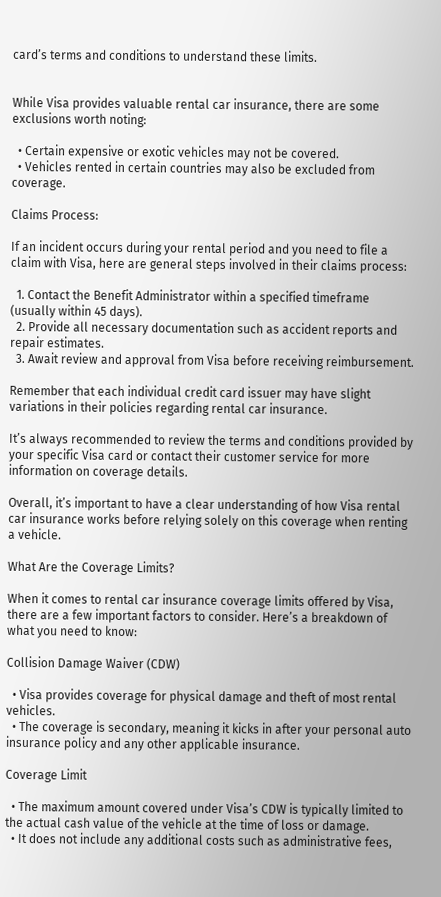card’s terms and conditions to understand these limits.


While Visa provides valuable rental car insurance, there are some exclusions worth noting:

  • Certain expensive or exotic vehicles may not be covered.
  • Vehicles rented in certain countries may also be excluded from coverage.

Claims Process:

If an incident occurs during your rental period and you need to file a claim with Visa, here are general steps involved in their claims process:

  1. Contact the Benefit Administrator within a specified timeframe (usually within 45 days).
  2. Provide all necessary documentation such as accident reports and repair estimates.
  3. Await review and approval from Visa before receiving reimbursement.

Remember that each individual credit card issuer may have slight variations in their policies regarding rental car insurance.

It’s always recommended to review the terms and conditions provided by your specific Visa card or contact their customer service for more information on coverage details.

Overall, it’s important to have a clear understanding of how Visa rental car insurance works before relying solely on this coverage when renting a vehicle.

What Are the Coverage Limits?

When it comes to rental car insurance coverage limits offered by Visa, there are a few important factors to consider. Here’s a breakdown of what you need to know:

Collision Damage Waiver (CDW)

  • Visa provides coverage for physical damage and theft of most rental vehicles.
  • The coverage is secondary, meaning it kicks in after your personal auto insurance policy and any other applicable insurance.

Coverage Limit

  • The maximum amount covered under Visa’s CDW is typically limited to the actual cash value of the vehicle at the time of loss or damage.
  • It does not include any additional costs such as administrative fees,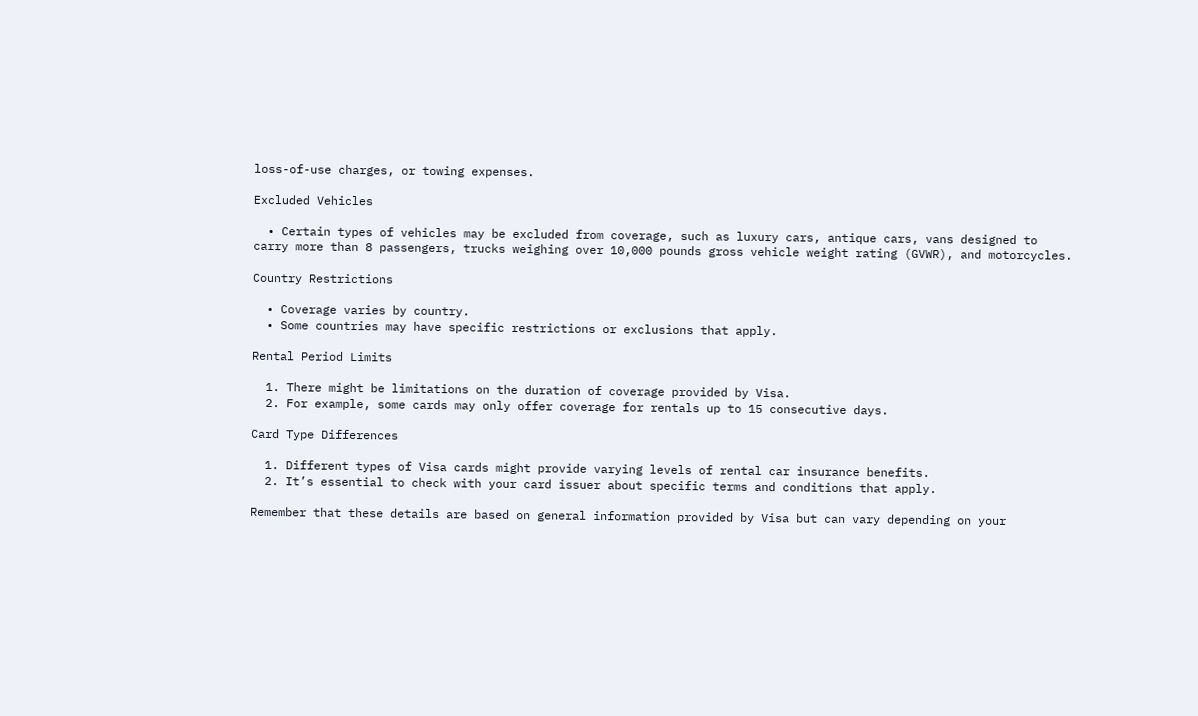loss-of-use charges, or towing expenses.

Excluded Vehicles

  • Certain types of vehicles may be excluded from coverage, such as luxury cars, antique cars, vans designed to carry more than 8 passengers, trucks weighing over 10,000 pounds gross vehicle weight rating (GVWR), and motorcycles.

Country Restrictions

  • Coverage varies by country.
  • Some countries may have specific restrictions or exclusions that apply.

Rental Period Limits

  1. There might be limitations on the duration of coverage provided by Visa.
  2. For example, some cards may only offer coverage for rentals up to 15 consecutive days.

Card Type Differences

  1. Different types of Visa cards might provide varying levels of rental car insurance benefits.
  2. It’s essential to check with your card issuer about specific terms and conditions that apply.

Remember that these details are based on general information provided by Visa but can vary depending on your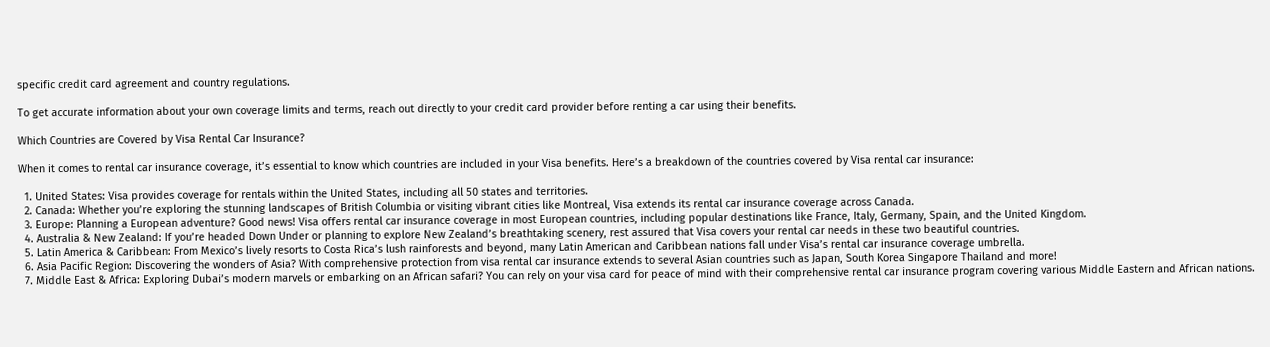specific credit card agreement and country regulations.

To get accurate information about your own coverage limits and terms, reach out directly to your credit card provider before renting a car using their benefits.

Which Countries are Covered by Visa Rental Car Insurance?

When it comes to rental car insurance coverage, it’s essential to know which countries are included in your Visa benefits. Here’s a breakdown of the countries covered by Visa rental car insurance:

  1. United States: Visa provides coverage for rentals within the United States, including all 50 states and territories.
  2. Canada: Whether you’re exploring the stunning landscapes of British Columbia or visiting vibrant cities like Montreal, Visa extends its rental car insurance coverage across Canada.
  3. Europe: Planning a European adventure? Good news! Visa offers rental car insurance coverage in most European countries, including popular destinations like France, Italy, Germany, Spain, and the United Kingdom.
  4. Australia & New Zealand: If you’re headed Down Under or planning to explore New Zealand’s breathtaking scenery, rest assured that Visa covers your rental car needs in these two beautiful countries.
  5. Latin America & Caribbean: From Mexico’s lively resorts to Costa Rica’s lush rainforests and beyond, many Latin American and Caribbean nations fall under Visa’s rental car insurance coverage umbrella.
  6. Asia Pacific Region: Discovering the wonders of Asia? With comprehensive protection from visa rental car insurance extends to several Asian countries such as Japan, South Korea Singapore Thailand and more!
  7. Middle East & Africa: Exploring Dubai’s modern marvels or embarking on an African safari? You can rely on your visa card for peace of mind with their comprehensive rental car insurance program covering various Middle Eastern and African nations.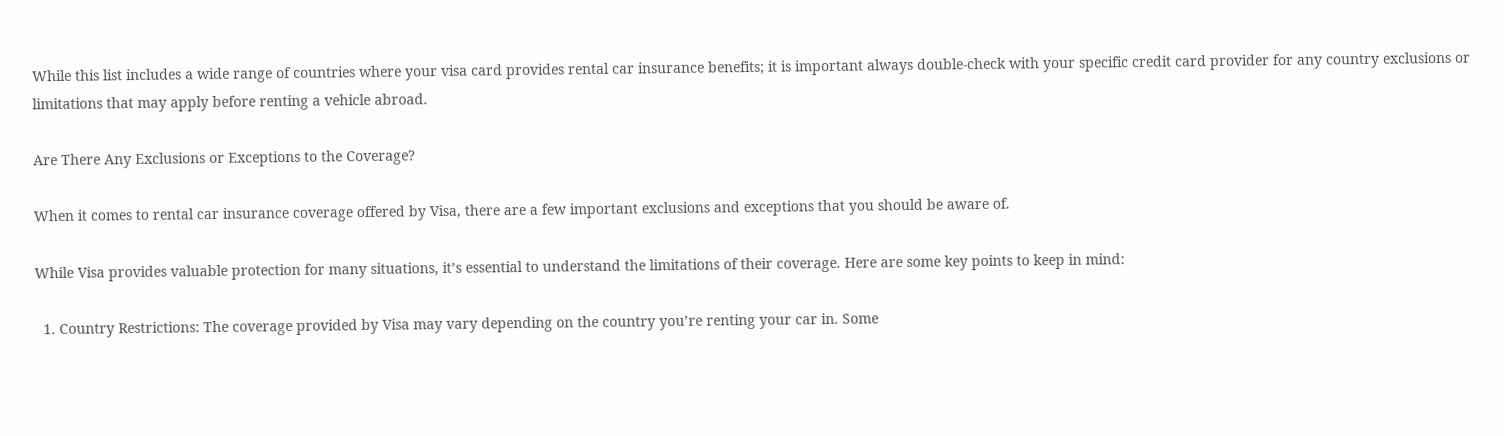While this list includes a wide range of countries where your visa card provides rental car insurance benefits; it is important always double-check with your specific credit card provider for any country exclusions or limitations that may apply before renting a vehicle abroad.

Are There Any Exclusions or Exceptions to the Coverage?

When it comes to rental car insurance coverage offered by Visa, there are a few important exclusions and exceptions that you should be aware of.

While Visa provides valuable protection for many situations, it’s essential to understand the limitations of their coverage. Here are some key points to keep in mind:

  1. Country Restrictions: The coverage provided by Visa may vary depending on the country you’re renting your car in. Some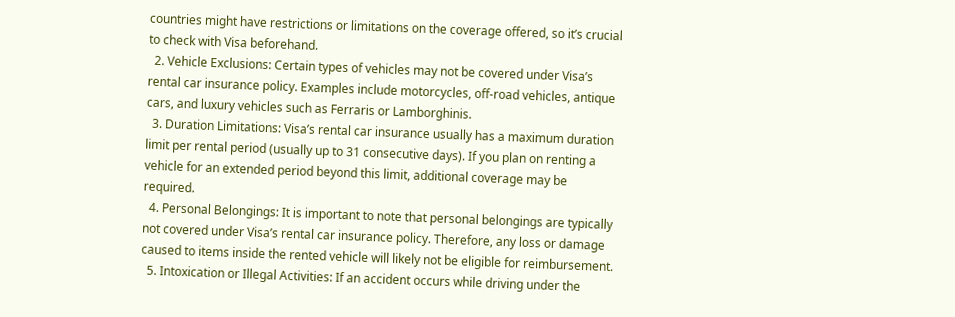countries might have restrictions or limitations on the coverage offered, so it’s crucial to check with Visa beforehand.
  2. Vehicle Exclusions: Certain types of vehicles may not be covered under Visa’s rental car insurance policy. Examples include motorcycles, off-road vehicles, antique cars, and luxury vehicles such as Ferraris or Lamborghinis.
  3. Duration Limitations: Visa’s rental car insurance usually has a maximum duration limit per rental period (usually up to 31 consecutive days). If you plan on renting a vehicle for an extended period beyond this limit, additional coverage may be required.
  4. Personal Belongings: It is important to note that personal belongings are typically not covered under Visa’s rental car insurance policy. Therefore, any loss or damage caused to items inside the rented vehicle will likely not be eligible for reimbursement.
  5. Intoxication or Illegal Activities: If an accident occurs while driving under the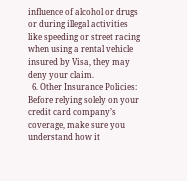influence of alcohol or drugs or during illegal activities like speeding or street racing when using a rental vehicle insured by Visa, they may deny your claim.
  6. Other Insurance Policies: Before relying solely on your credit card company’s coverage, make sure you understand how it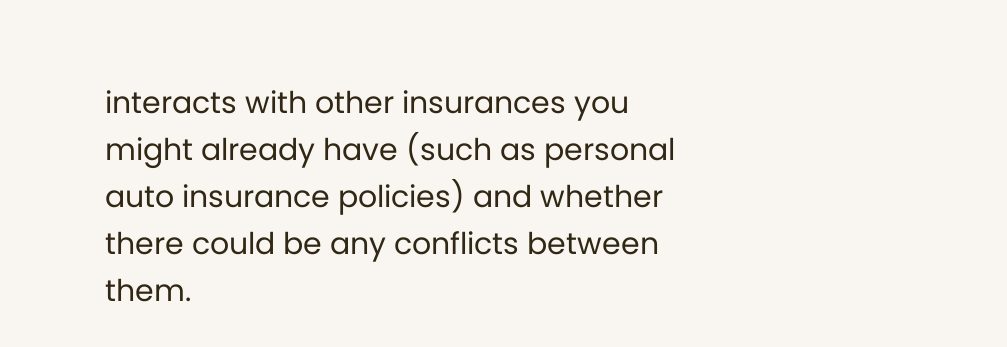interacts with other insurances you might already have (such as personal auto insurance policies) and whether there could be any conflicts between them.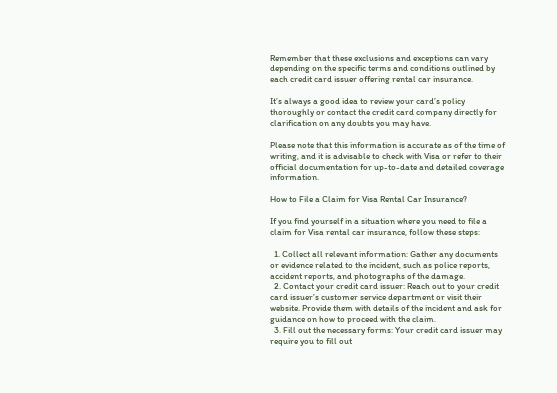Remember that these exclusions and exceptions can vary depending on the specific terms and conditions outlined by each credit card issuer offering rental car insurance.

It’s always a good idea to review your card’s policy thoroughly or contact the credit card company directly for clarification on any doubts you may have.

Please note that this information is accurate as of the time of writing, and it is advisable to check with Visa or refer to their official documentation for up-to-date and detailed coverage information.

How to File a Claim for Visa Rental Car Insurance?

If you find yourself in a situation where you need to file a claim for Visa rental car insurance, follow these steps:

  1. Collect all relevant information: Gather any documents or evidence related to the incident, such as police reports, accident reports, and photographs of the damage.
  2. Contact your credit card issuer: Reach out to your credit card issuer’s customer service department or visit their website. Provide them with details of the incident and ask for guidance on how to proceed with the claim.
  3. Fill out the necessary forms: Your credit card issuer may require you to fill out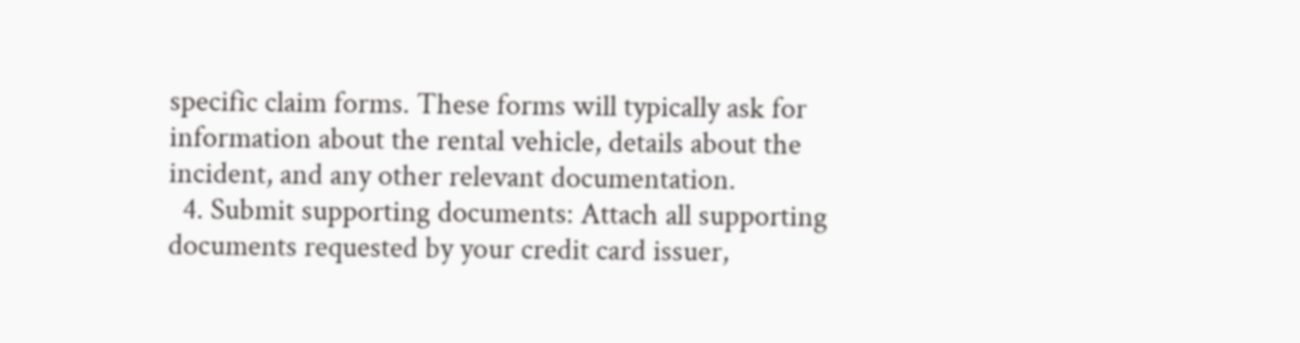specific claim forms. These forms will typically ask for information about the rental vehicle, details about the incident, and any other relevant documentation.
  4. Submit supporting documents: Attach all supporting documents requested by your credit card issuer,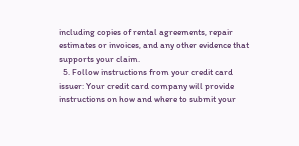including copies of rental agreements, repair estimates or invoices, and any other evidence that supports your claim.
  5. Follow instructions from your credit card issuer: Your credit card company will provide instructions on how and where to submit your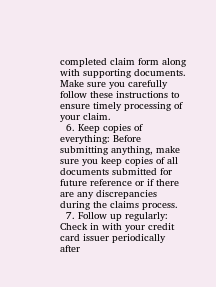completed claim form along with supporting documents. Make sure you carefully follow these instructions to ensure timely processing of your claim.
  6. Keep copies of everything: Before submitting anything, make sure you keep copies of all documents submitted for future reference or if there are any discrepancies during the claims process.
  7. Follow up regularly: Check in with your credit card issuer periodically after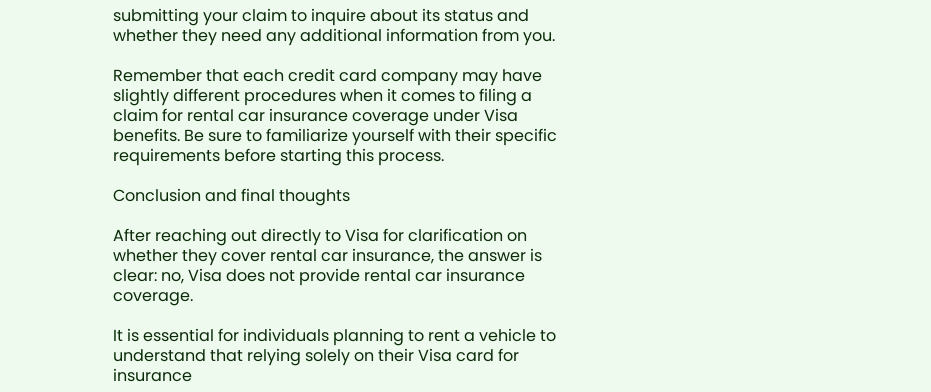submitting your claim to inquire about its status and whether they need any additional information from you.

Remember that each credit card company may have slightly different procedures when it comes to filing a claim for rental car insurance coverage under Visa benefits. Be sure to familiarize yourself with their specific requirements before starting this process.

Conclusion and final thoughts

After reaching out directly to Visa for clarification on whether they cover rental car insurance, the answer is clear: no, Visa does not provide rental car insurance coverage.

It is essential for individuals planning to rent a vehicle to understand that relying solely on their Visa card for insurance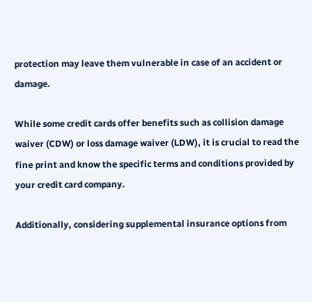protection may leave them vulnerable in case of an accident or damage.

While some credit cards offer benefits such as collision damage waiver (CDW) or loss damage waiver (LDW), it is crucial to read the fine print and know the specific terms and conditions provided by your credit card company.

Additionally, considering supplemental insurance options from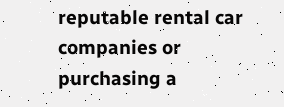reputable rental car companies or purchasing a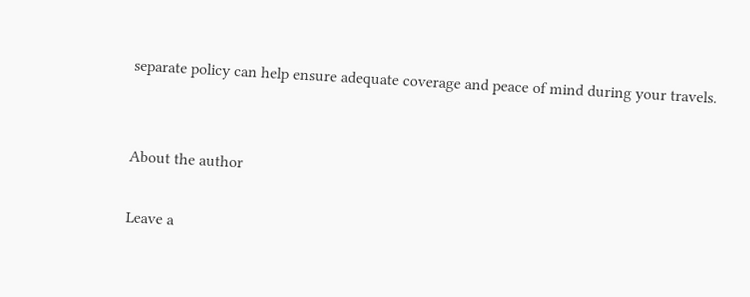separate policy can help ensure adequate coverage and peace of mind during your travels.


About the author

Leave a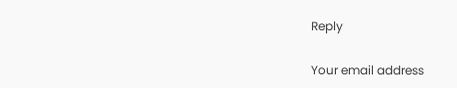Reply

Your email address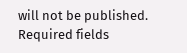will not be published. Required fields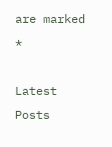are marked *

Latest Posts